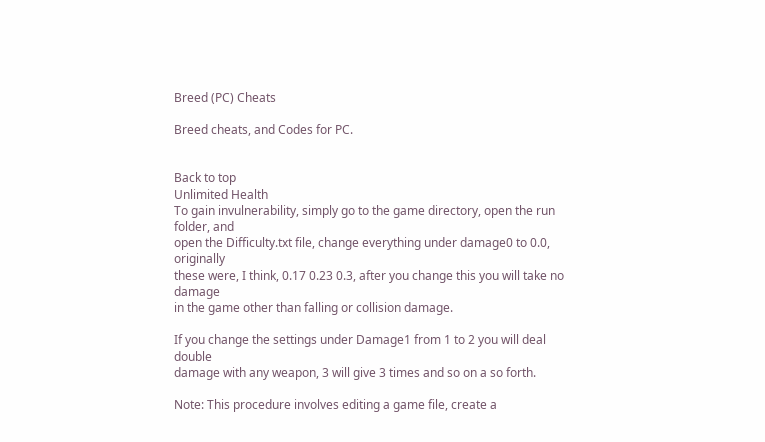Breed (PC) Cheats

Breed cheats, and Codes for PC.


Back to top
Unlimited Health
To gain invulnerability, simply go to the game directory, open the run folder, and
open the Difficulty.txt file, change everything under damage0 to 0.0, originally
these were, I think, 0.17 0.23 0.3, after you change this you will take no damage
in the game other than falling or collision damage.

If you change the settings under Damage1 from 1 to 2 you will deal double
damage with any weapon, 3 will give 3 times and so on a so forth.

Note: This procedure involves editing a game file, create a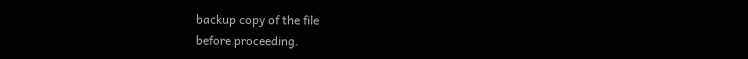backup copy of the file
before proceeding.